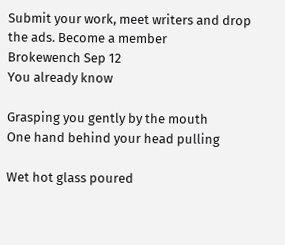Submit your work, meet writers and drop the ads. Become a member
Brokewench Sep 12
You already know

Grasping you gently by the mouth
One hand behind your head pulling

Wet hot glass poured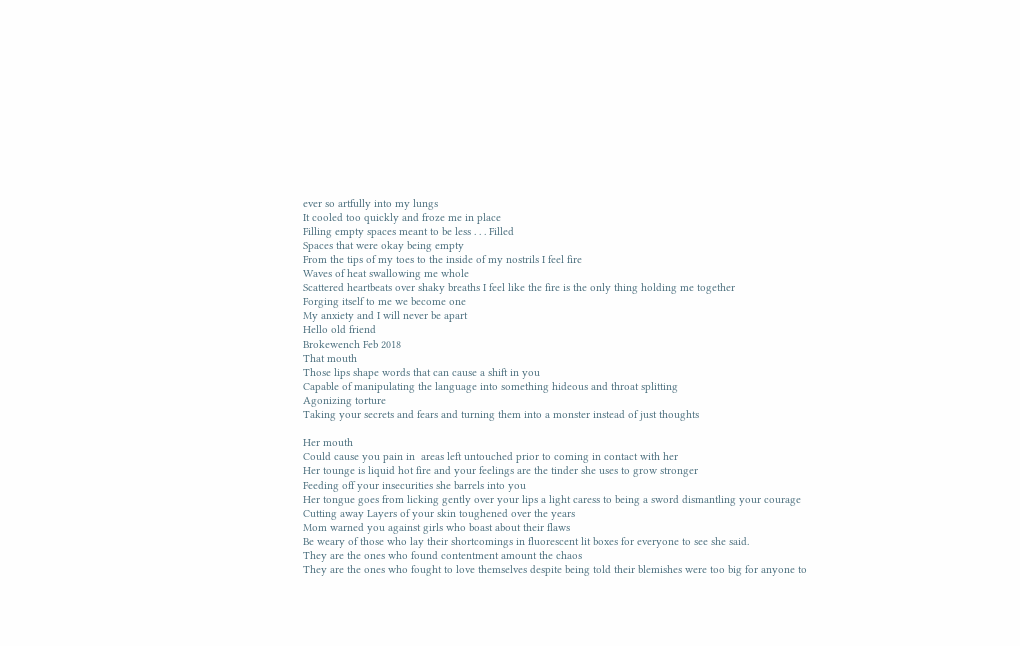ever so artfully into my lungs
It cooled too quickly and froze me in place
Filling empty spaces meant to be less . . . Filled
Spaces that were okay being empty
From the tips of my toes to the inside of my nostrils I feel fire
Waves of heat swallowing me whole
Scattered heartbeats over shaky breaths I feel like the fire is the only thing holding me together
Forging itself to me we become one
My anxiety and I will never be apart
Hello old friend
Brokewench Feb 2018
That mouth
Those lips shape words that can cause a shift in you
Capable of manipulating the language into something hideous and throat splitting
Agonizing torture
Taking your secrets and fears and turning them into a monster instead of just thoughts

Her mouth
Could cause you pain in  areas left untouched prior to coming in contact with her
Her tounge is liquid hot fire and your feelings are the tinder she uses to grow stronger
Feeding off your insecurities she barrels into you
Her tongue goes from licking gently over your lips a light caress to being a sword dismantling your courage
Cutting away Layers of your skin toughened over the years
Mom warned you against girls who boast about their flaws
Be weary of those who lay their shortcomings in fluorescent lit boxes for everyone to see she said.
They are the ones who found contentment amount the chaos
They are the ones who fought to love themselves despite being told their blemishes were too big for anyone to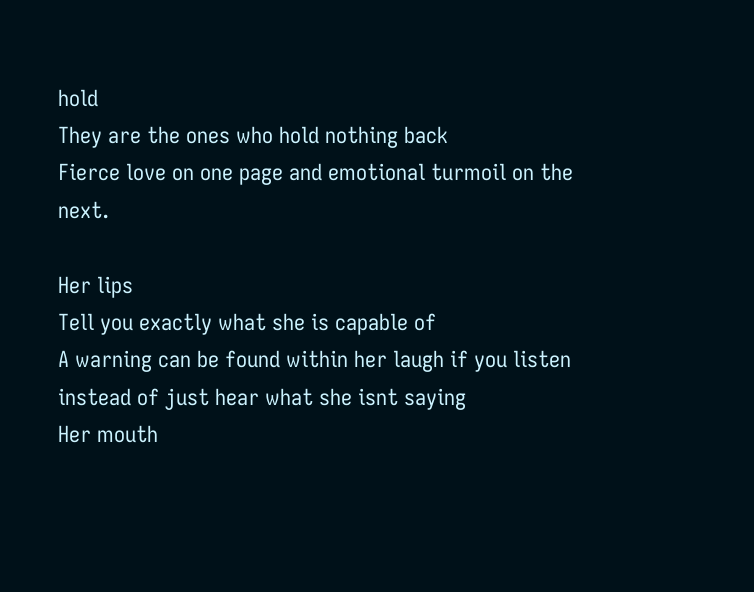hold
They are the ones who hold nothing back
Fierce love on one page and emotional turmoil on the next.

Her lips
Tell you exactly what she is capable of
A warning can be found within her laugh if you listen instead of just hear what she isnt saying
Her mouth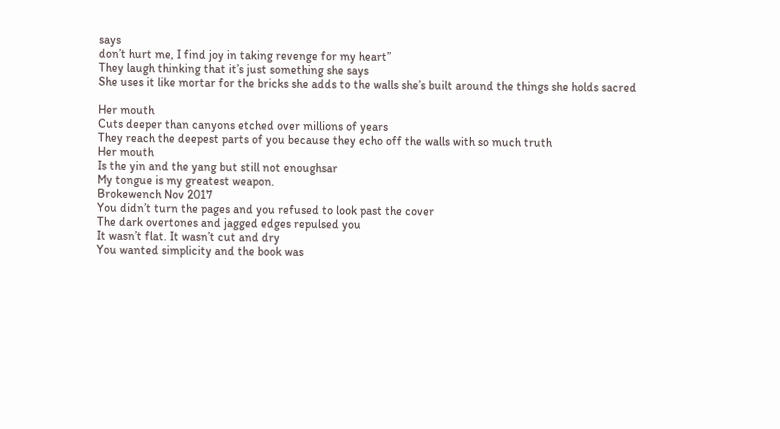says
don’t hurt me, I find joy in taking revenge for my heart”
They laugh thinking that it’s just something she says
She uses it like mortar for the bricks she adds to the walls she’s built around the things she holds sacred

Her mouth
Cuts deeper than canyons etched over millions of years
They reach the deepest parts of you because they echo off the walls with so much truth
Her mouth
Is the yin and the yang but still not enoughsar
My tongue is my greatest weapon.
Brokewench Nov 2017
You didn’t turn the pages and you refused to look past the cover
The dark overtones and jagged edges repulsed you
It wasn’t flat. It wasn’t cut and dry
You wanted simplicity and the book was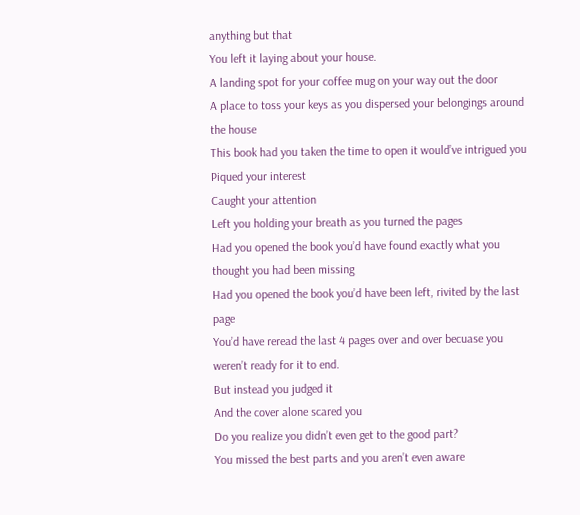anything but that
You left it laying about your house.
A landing spot for your coffee mug on your way out the door
A place to toss your keys as you dispersed your belongings around the house
This book had you taken the time to open it would’ve intrigued you
Piqued your interest
Caught your attention
Left you holding your breath as you turned the pages
Had you opened the book you’d have found exactly what you thought you had been missing
Had you opened the book you’d have been left, rivited by the last page
You’d have reread the last 4 pages over and over becuase you weren’t ready for it to end.
But instead you judged it
And the cover alone scared you
Do you realize you didn’t even get to the good part?
You missed the best parts and you aren’t even aware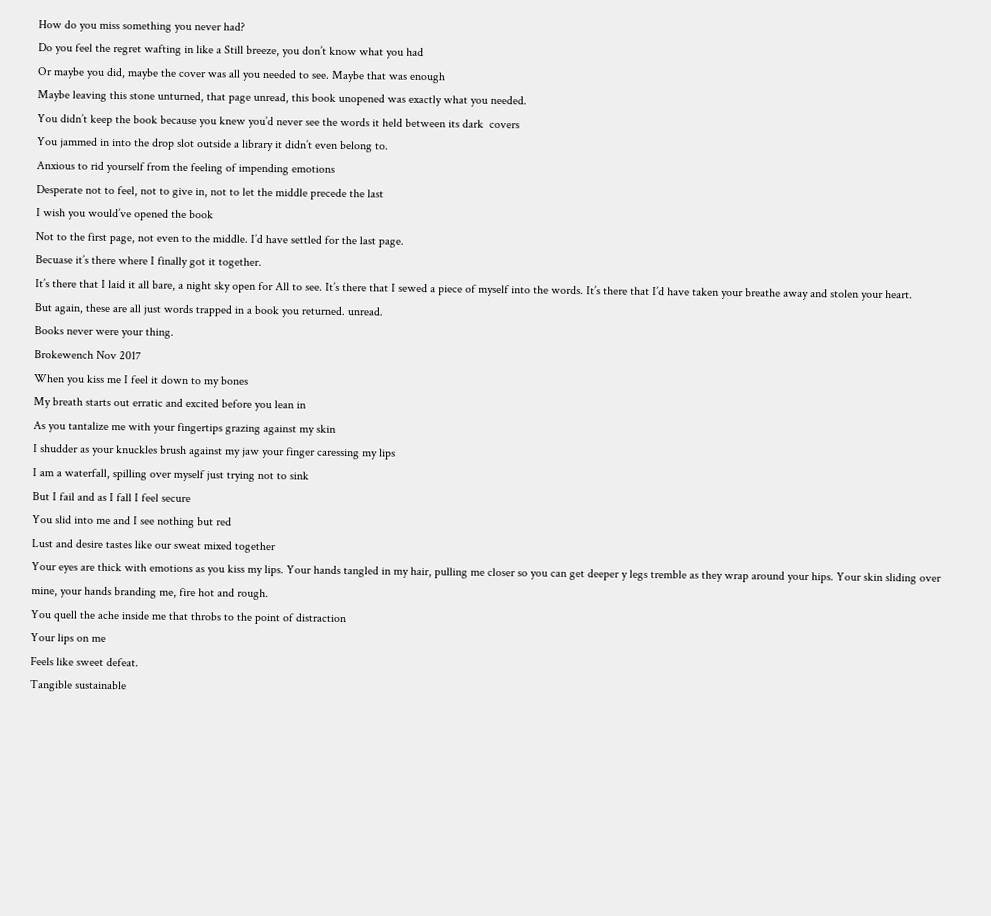How do you miss something you never had?
Do you feel the regret wafting in like a Still breeze, you don’t know what you had
Or maybe you did, maybe the cover was all you needed to see. Maybe that was enough
Maybe leaving this stone unturned, that page unread, this book unopened was exactly what you needed.
You didn’t keep the book because you knew you’d never see the words it held between its dark  covers
You jammed in into the drop slot outside a library it didn’t even belong to.
Anxious to rid yourself from the feeling of impending emotions
Desperate not to feel, not to give in, not to let the middle precede the last
I wish you would’ve opened the book
Not to the first page, not even to the middle. I’d have settled for the last page.
Becuase it’s there where I finally got it together.
It’s there that I laid it all bare, a night sky open for All to see. It’s there that I sewed a piece of myself into the words. It’s there that I’d have taken your breathe away and stolen your heart.
But again, these are all just words trapped in a book you returned. unread.
Books never were your thing.
Brokewench Nov 2017
When you kiss me I feel it down to my bones
My breath starts out erratic and excited before you lean in
As you tantalize me with your fingertips grazing against my skin
I shudder as your knuckles brush against my jaw your finger caressing my lips
I am a waterfall, spilling over myself just trying not to sink
But I fail and as I fall I feel secure
You slid into me and I see nothing but red
Lust and desire tastes like our sweat mixed together
Your eyes are thick with emotions as you kiss my lips. Your hands tangled in my hair, pulling me closer so you can get deeper y legs tremble as they wrap around your hips. Your skin sliding over mine, your hands branding me, fire hot and rough.
You quell the ache inside me that throbs to the point of distraction
Your lips on me
Feels like sweet defeat.
Tangible sustainable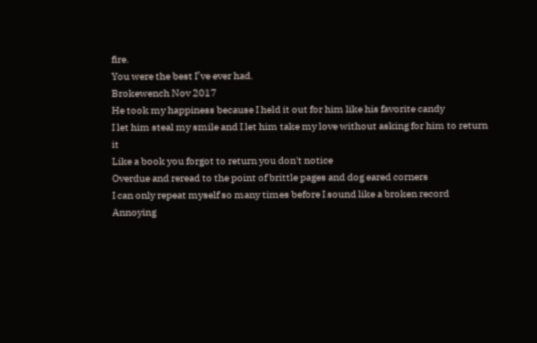fire.
You were the best I’ve ever had.
Brokewench Nov 2017
He took my happiness because I held it out for him like his favorite candy
I let him steal my smile and I let him take my love without asking for him to return it
Like a book you forgot to return you don't notice
Overdue and reread to the point of brittle pages and dog eared corners
I can only repeat myself so many times before I sound like a broken record
Annoying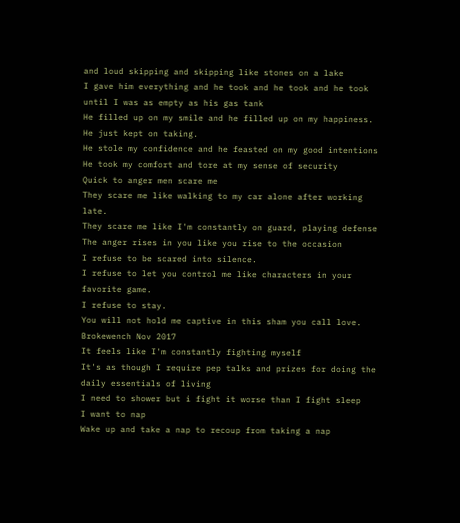and loud skipping and skipping like stones on a lake
I gave him everything and he took and he took and he took until I was as empty as his gas tank
He filled up on my smile and he filled up on my happiness.
He just kept on taking.
He stole my confidence and he feasted on my good intentions
He took my comfort and tore at my sense of security
Quick to anger men scare me
They scare me like walking to my car alone after working late.
They scare me like I'm constantly on guard, playing defense
The anger rises in you like you rise to the occasion
I refuse to be scared into silence.
I refuse to let you control me like characters in your favorite game.
I refuse to stay.
You will not hold me captive in this sham you call love.
Brokewench Nov 2017
It feels like I'm constantly fighting myself
It's as though I require pep talks and prizes for doing the daily essentials of living
I need to shower but i fight it worse than I fight sleep
I want to nap
Wake up and take a nap to recoup from taking a nap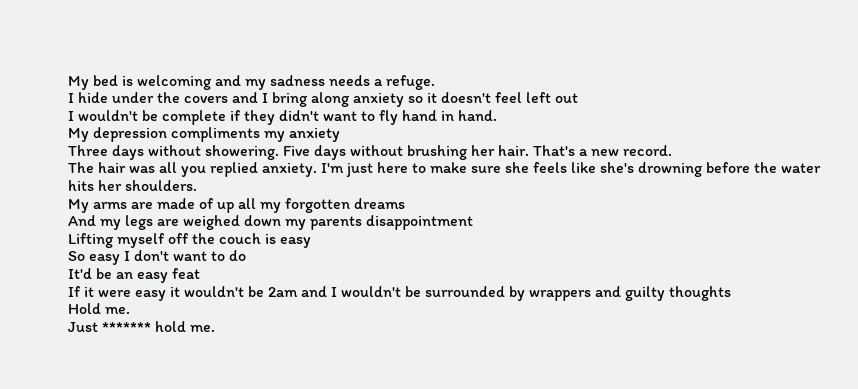My bed is welcoming and my sadness needs a refuge.
I hide under the covers and I bring along anxiety so it doesn't feel left out
I wouldn't be complete if they didn't want to fly hand in hand.
My depression compliments my anxiety
Three days without showering. Five days without brushing her hair. That's a new record.
The hair was all you replied anxiety. I'm just here to make sure she feels like she's drowning before the water hits her shoulders.
My arms are made of up all my forgotten dreams
And my legs are weighed down my parents disappointment
Lifting myself off the couch is easy
So easy I don't want to do
It'd be an easy feat
If it were easy it wouldn't be 2am and I wouldn't be surrounded by wrappers and guilty thoughts
Hold me.
Just ******* hold me.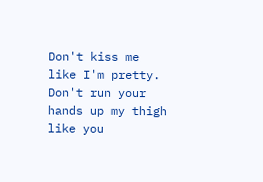Don't kiss me like I'm pretty.
Don't run your hands up my thigh like you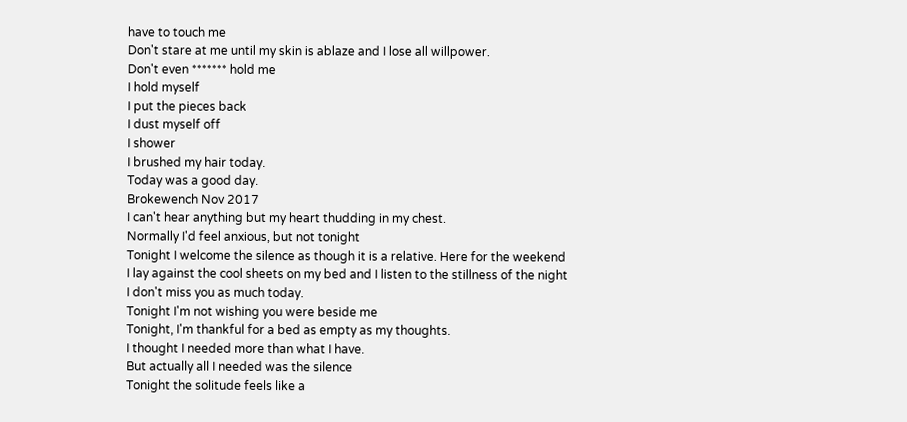have to touch me
Don't stare at me until my skin is ablaze and I lose all willpower.
Don't even ******* hold me
I hold myself
I put the pieces back
I dust myself off
I shower
I brushed my hair today.
Today was a good day.
Brokewench Nov 2017
I can't hear anything but my heart thudding in my chest.
Normally I'd feel anxious, but not tonight
Tonight I welcome the silence as though it is a relative. Here for the weekend
I lay against the cool sheets on my bed and I listen to the stillness of the night
I don't miss you as much today.
Tonight I'm not wishing you were beside me
Tonight, I'm thankful for a bed as empty as my thoughts.
I thought I needed more than what I have.
But actually all I needed was the silence
Tonight the solitude feels like a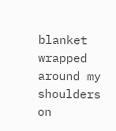blanket wrapped around my shoulders on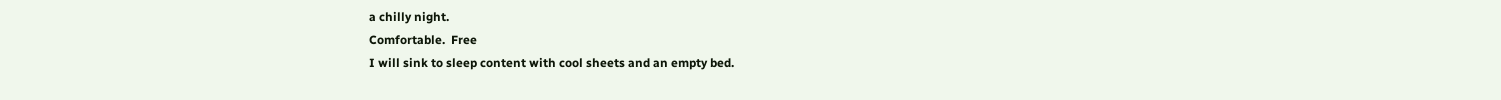a chilly night.
Comfortable.  Free
I will sink to sleep content with cool sheets and an empty bed.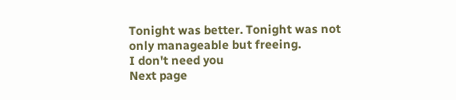Tonight was better. Tonight was not only manageable but freeing.
I don't need you
Next page